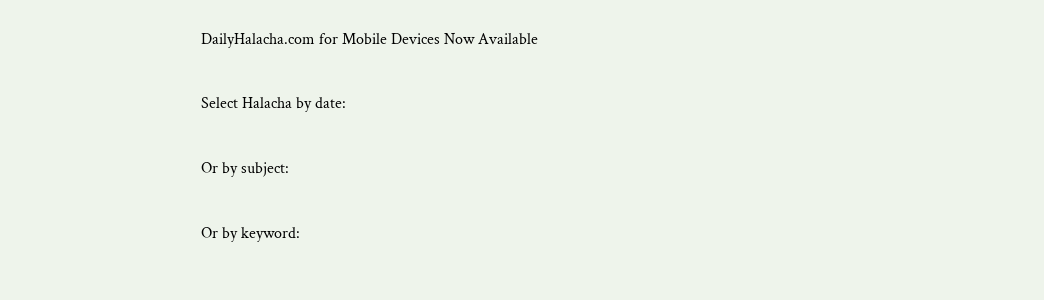DailyHalacha.com for Mobile Devices Now Available

Select Halacha by date:

Or by subject:

Or by keyword: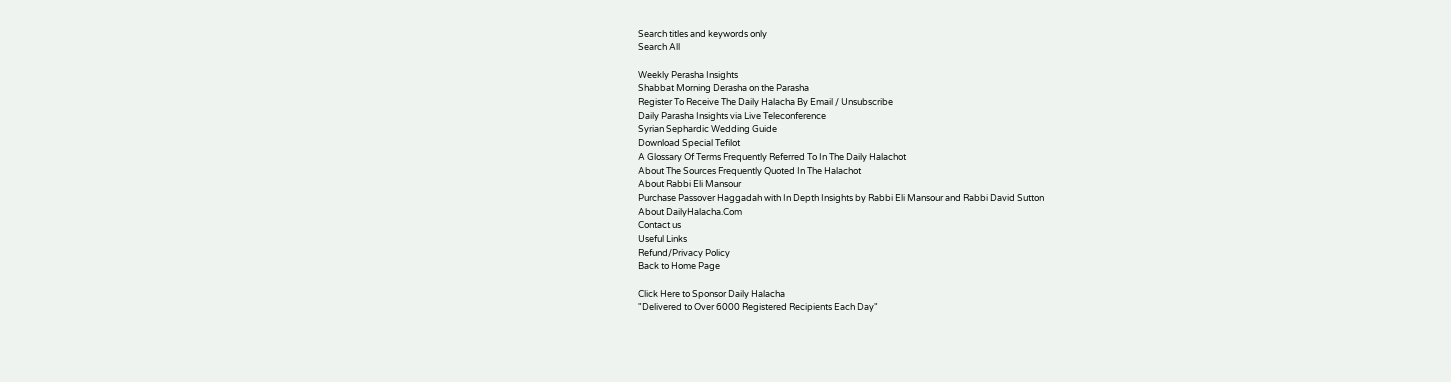Search titles and keywords only
Search All

Weekly Perasha Insights
Shabbat Morning Derasha on the Parasha
Register To Receive The Daily Halacha By Email / Unsubscribe
Daily Parasha Insights via Live Teleconference
Syrian Sephardic Wedding Guide
Download Special Tefilot
A Glossary Of Terms Frequently Referred To In The Daily Halachot
About The Sources Frequently Quoted In The Halachot
About Rabbi Eli Mansour
Purchase Passover Haggadah with In Depth Insights by Rabbi Eli Mansour and Rabbi David Sutton
About DailyHalacha.Com
Contact us
Useful Links
Refund/Privacy Policy
Back to Home Page

Click Here to Sponsor Daily Halacha
"Delivered to Over 6000 Registered Recipients Each Day"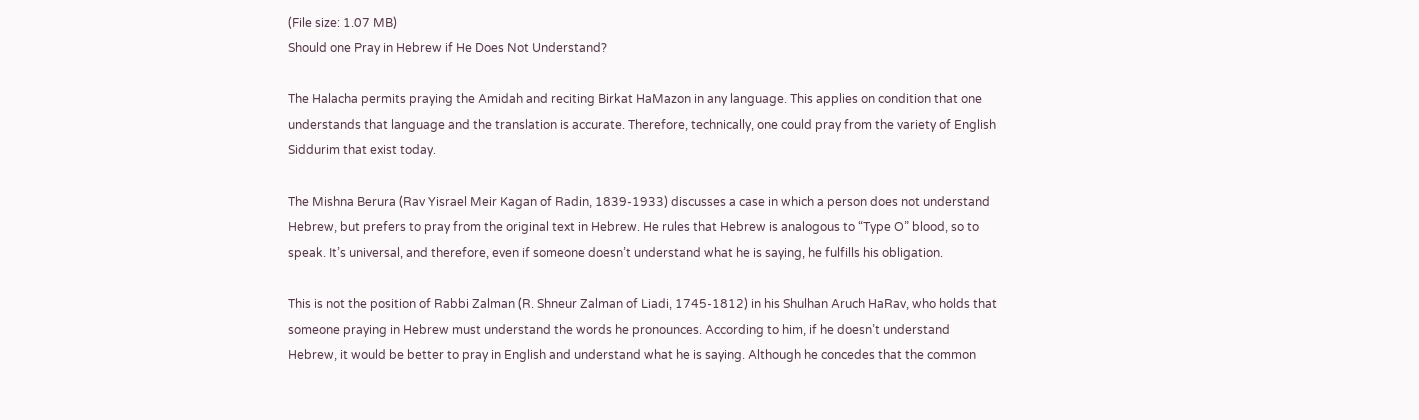(File size: 1.07 MB)
Should one Pray in Hebrew if He Does Not Understand?

The Halacha permits praying the Amidah and reciting Birkat HaMazon in any language. This applies on condition that one understands that language and the translation is accurate. Therefore, technically, one could pray from the variety of English Siddurim that exist today.

The Mishna Berura (Rav Yisrael Meir Kagan of Radin, 1839-1933) discusses a case in which a person does not understand Hebrew, but prefers to pray from the original text in Hebrew. He rules that Hebrew is analogous to “Type O” blood, so to speak. It’s universal, and therefore, even if someone doesn’t understand what he is saying, he fulfills his obligation.

This is not the position of Rabbi Zalman (R. Shneur Zalman of Liadi, 1745-1812) in his Shulhan Aruch HaRav, who holds that someone praying in Hebrew must understand the words he pronounces. According to him, if he doesn’t understand Hebrew, it would be better to pray in English and understand what he is saying. Although he concedes that the common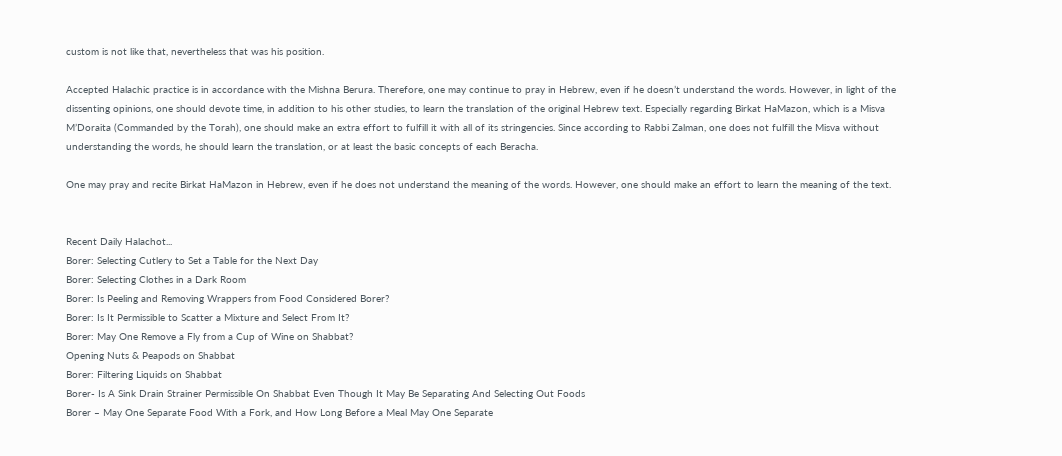custom is not like that, nevertheless that was his position.

Accepted Halachic practice is in accordance with the Mishna Berura. Therefore, one may continue to pray in Hebrew, even if he doesn’t understand the words. However, in light of the dissenting opinions, one should devote time, in addition to his other studies, to learn the translation of the original Hebrew text. Especially regarding Birkat HaMazon, which is a Misva M’Doraita (Commanded by the Torah), one should make an extra effort to fulfill it with all of its stringencies. Since according to Rabbi Zalman, one does not fulfill the Misva without understanding the words, he should learn the translation, or at least the basic concepts of each Beracha.

One may pray and recite Birkat HaMazon in Hebrew, even if he does not understand the meaning of the words. However, one should make an effort to learn the meaning of the text.


Recent Daily Halachot...
Borer: Selecting Cutlery to Set a Table for the Next Day
Borer: Selecting Clothes in a Dark Room
Borer: Is Peeling and Removing Wrappers from Food Considered Borer?
Borer: Is It Permissible to Scatter a Mixture and Select From It?
Borer: May One Remove a Fly from a Cup of Wine on Shabbat?
Opening Nuts & Peapods on Shabbat
Borer: Filtering Liquids on Shabbat
Borer- Is A Sink Drain Strainer Permissible On Shabbat Even Though It May Be Separating And Selecting Out Foods
Borer – May One Separate Food With a Fork, and How Long Before a Meal May One Separate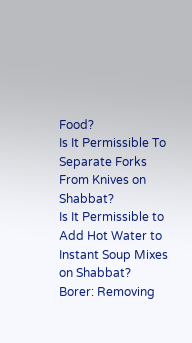Food?
Is It Permissible To Separate Forks From Knives on Shabbat?
Is It Permissible to Add Hot Water to Instant Soup Mixes on Shabbat?
Borer: Removing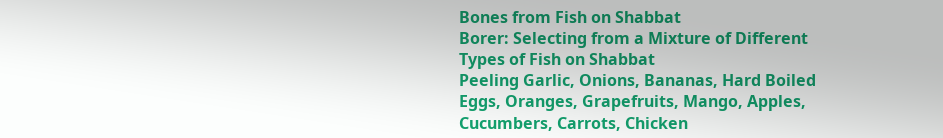Bones from Fish on Shabbat
Borer: Selecting from a Mixture of Different Types of Fish on Shabbat
Peeling Garlic, Onions, Bananas, Hard Boiled Eggs, Oranges, Grapefruits, Mango, Apples, Cucumbers, Carrots, Chicken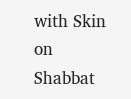with Skin on Shabbat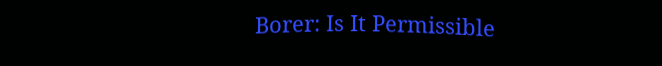Borer: Is It Permissible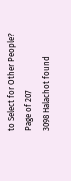to Select for Other People?
Page of 207
3098 Halachot found